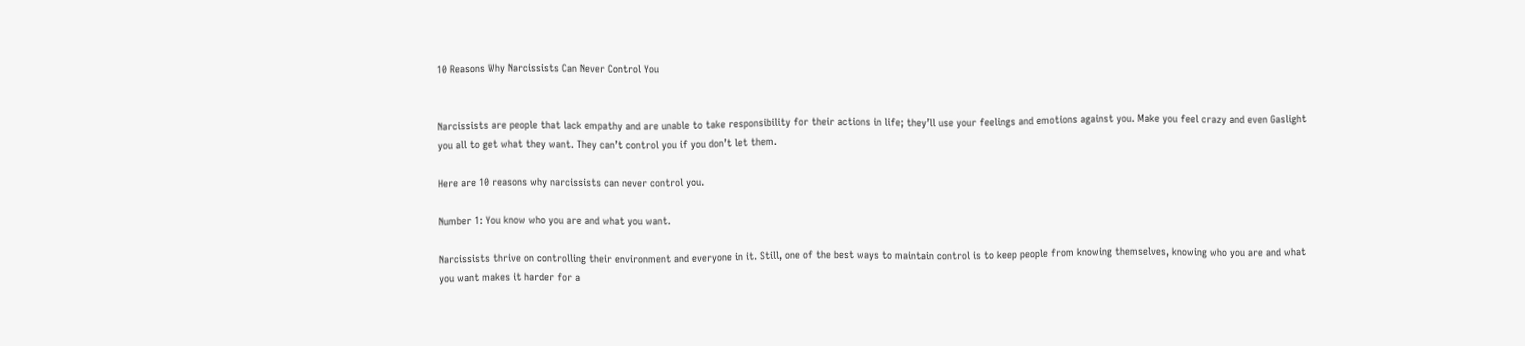10 Reasons Why Narcissists Can Never Control You


Narcissists are people that lack empathy and are unable to take responsibility for their actions in life; they’ll use your feelings and emotions against you. Make you feel crazy and even Gaslight you all to get what they want. They can’t control you if you don’t let them.

Here are 10 reasons why narcissists can never control you.

Number 1: You know who you are and what you want.

Narcissists thrive on controlling their environment and everyone in it. Still, one of the best ways to maintain control is to keep people from knowing themselves, knowing who you are and what you want makes it harder for a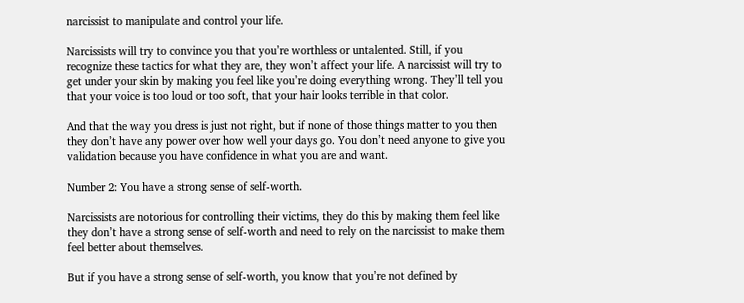narcissist to manipulate and control your life.

Narcissists will try to convince you that you’re worthless or untalented. Still, if you recognize these tactics for what they are, they won’t affect your life. A narcissist will try to get under your skin by making you feel like you’re doing everything wrong. They’ll tell you that your voice is too loud or too soft, that your hair looks terrible in that color.

And that the way you dress is just not right, but if none of those things matter to you then they don’t have any power over how well your days go. You don’t need anyone to give you validation because you have confidence in what you are and want.

Number 2: You have a strong sense of self-worth.

Narcissists are notorious for controlling their victims, they do this by making them feel like they don’t have a strong sense of self-worth and need to rely on the narcissist to make them feel better about themselves.

But if you have a strong sense of self-worth, you know that you’re not defined by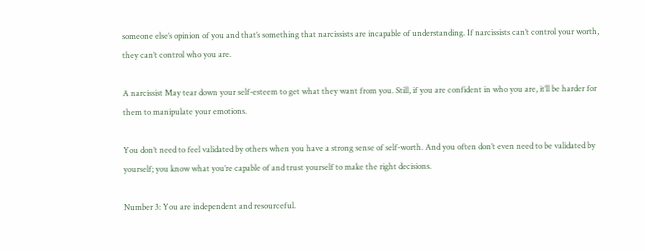someone else’s opinion of you and that’s something that narcissists are incapable of understanding. If narcissists can’t control your worth, they can’t control who you are.

A narcissist May tear down your self-esteem to get what they want from you. Still, if you are confident in who you are, it’ll be harder for them to manipulate your emotions.

You don’t need to feel validated by others when you have a strong sense of self-worth. And you often don’t even need to be validated by yourself; you know what you’re capable of and trust yourself to make the right decisions.

Number 3: You are independent and resourceful.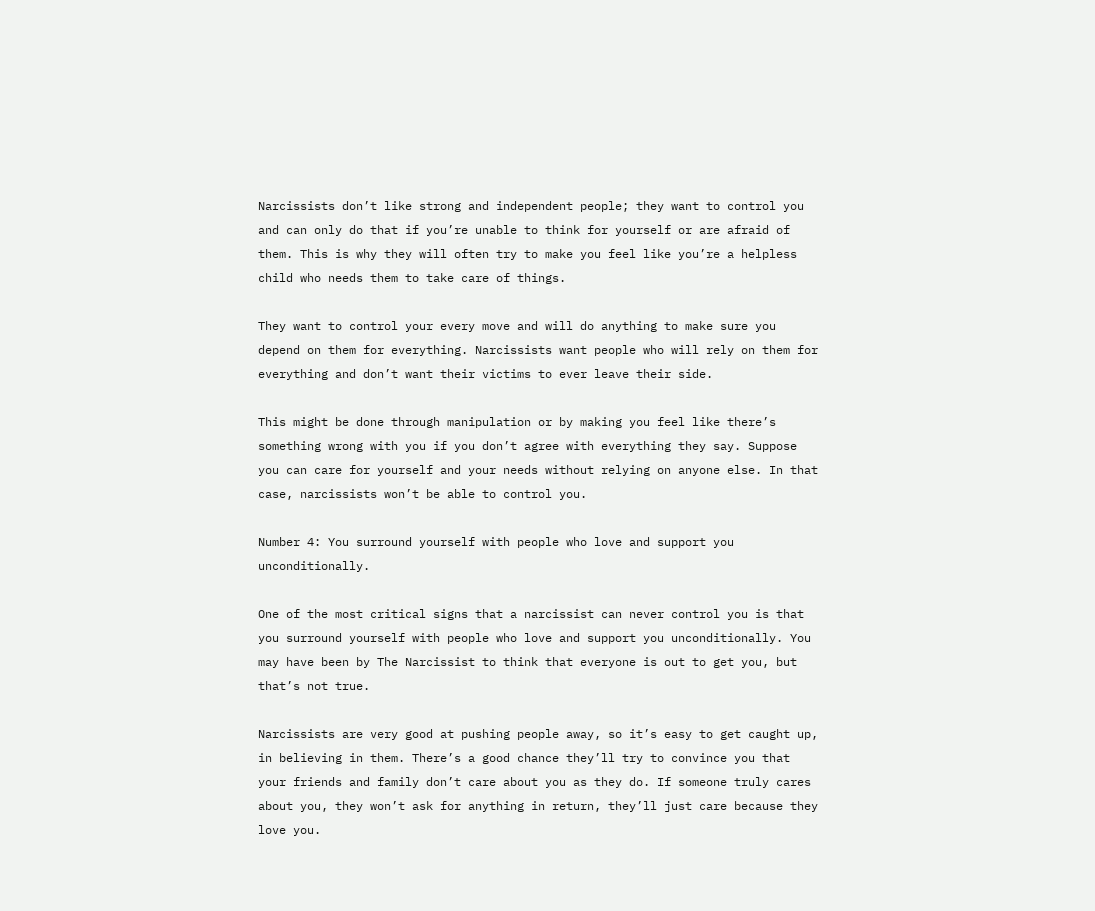Narcissists don’t like strong and independent people; they want to control you and can only do that if you’re unable to think for yourself or are afraid of them. This is why they will often try to make you feel like you’re a helpless child who needs them to take care of things.

They want to control your every move and will do anything to make sure you depend on them for everything. Narcissists want people who will rely on them for everything and don’t want their victims to ever leave their side.

This might be done through manipulation or by making you feel like there’s something wrong with you if you don’t agree with everything they say. Suppose you can care for yourself and your needs without relying on anyone else. In that case, narcissists won’t be able to control you.

Number 4: You surround yourself with people who love and support you unconditionally.

One of the most critical signs that a narcissist can never control you is that you surround yourself with people who love and support you unconditionally. You may have been by The Narcissist to think that everyone is out to get you, but that’s not true.

Narcissists are very good at pushing people away, so it’s easy to get caught up, in believing in them. There’s a good chance they’ll try to convince you that your friends and family don’t care about you as they do. If someone truly cares about you, they won’t ask for anything in return, they’ll just care because they love you.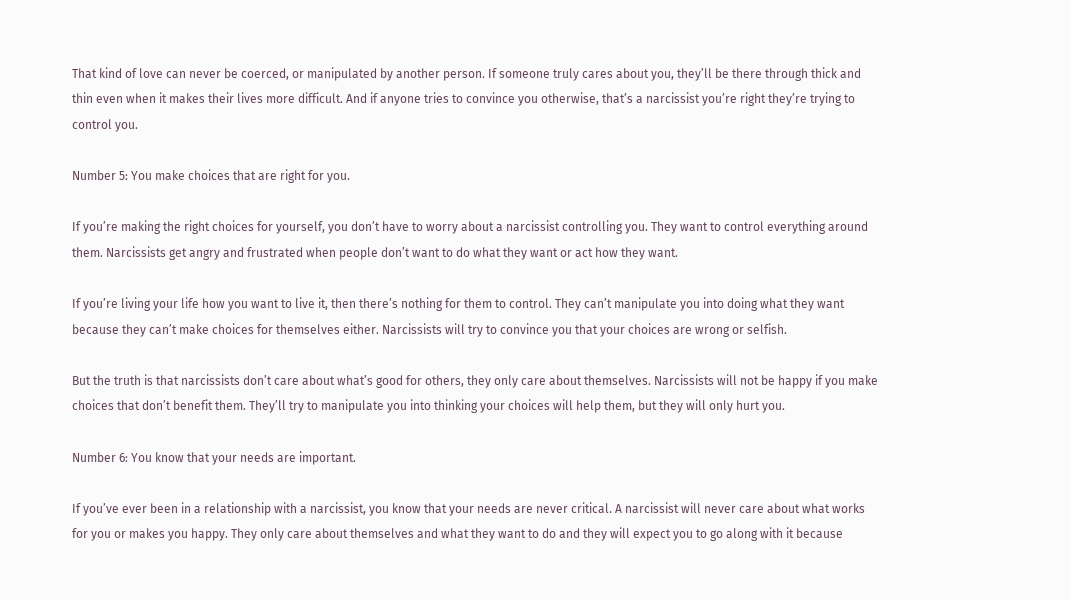That kind of love can never be coerced, or manipulated by another person. If someone truly cares about you, they’ll be there through thick and thin even when it makes their lives more difficult. And if anyone tries to convince you otherwise, that’s a narcissist you’re right they’re trying to control you.

Number 5: You make choices that are right for you.

If you’re making the right choices for yourself, you don’t have to worry about a narcissist controlling you. They want to control everything around them. Narcissists get angry and frustrated when people don’t want to do what they want or act how they want.

If you’re living your life how you want to live it, then there’s nothing for them to control. They can’t manipulate you into doing what they want because they can’t make choices for themselves either. Narcissists will try to convince you that your choices are wrong or selfish.

But the truth is that narcissists don’t care about what’s good for others, they only care about themselves. Narcissists will not be happy if you make choices that don’t benefit them. They’ll try to manipulate you into thinking your choices will help them, but they will only hurt you.

Number 6: You know that your needs are important.

If you’ve ever been in a relationship with a narcissist, you know that your needs are never critical. A narcissist will never care about what works for you or makes you happy. They only care about themselves and what they want to do and they will expect you to go along with it because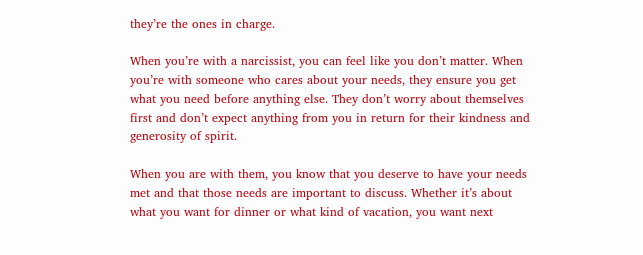they’re the ones in charge.

When you’re with a narcissist, you can feel like you don’t matter. When you’re with someone who cares about your needs, they ensure you get what you need before anything else. They don’t worry about themselves first and don’t expect anything from you in return for their kindness and generosity of spirit.

When you are with them, you know that you deserve to have your needs met and that those needs are important to discuss. Whether it’s about what you want for dinner or what kind of vacation, you want next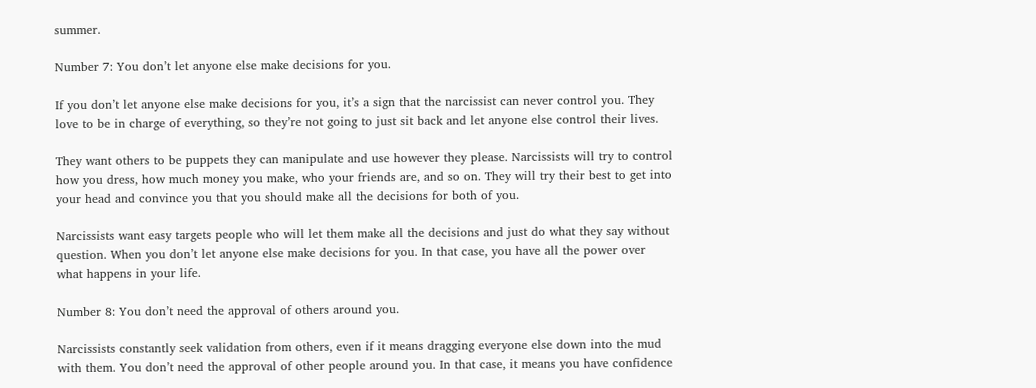summer.

Number 7: You don’t let anyone else make decisions for you.

If you don’t let anyone else make decisions for you, it’s a sign that the narcissist can never control you. They love to be in charge of everything, so they’re not going to just sit back and let anyone else control their lives.

They want others to be puppets they can manipulate and use however they please. Narcissists will try to control how you dress, how much money you make, who your friends are, and so on. They will try their best to get into your head and convince you that you should make all the decisions for both of you.

Narcissists want easy targets people who will let them make all the decisions and just do what they say without question. When you don’t let anyone else make decisions for you. In that case, you have all the power over what happens in your life.

Number 8: You don’t need the approval of others around you.

Narcissists constantly seek validation from others, even if it means dragging everyone else down into the mud with them. You don’t need the approval of other people around you. In that case, it means you have confidence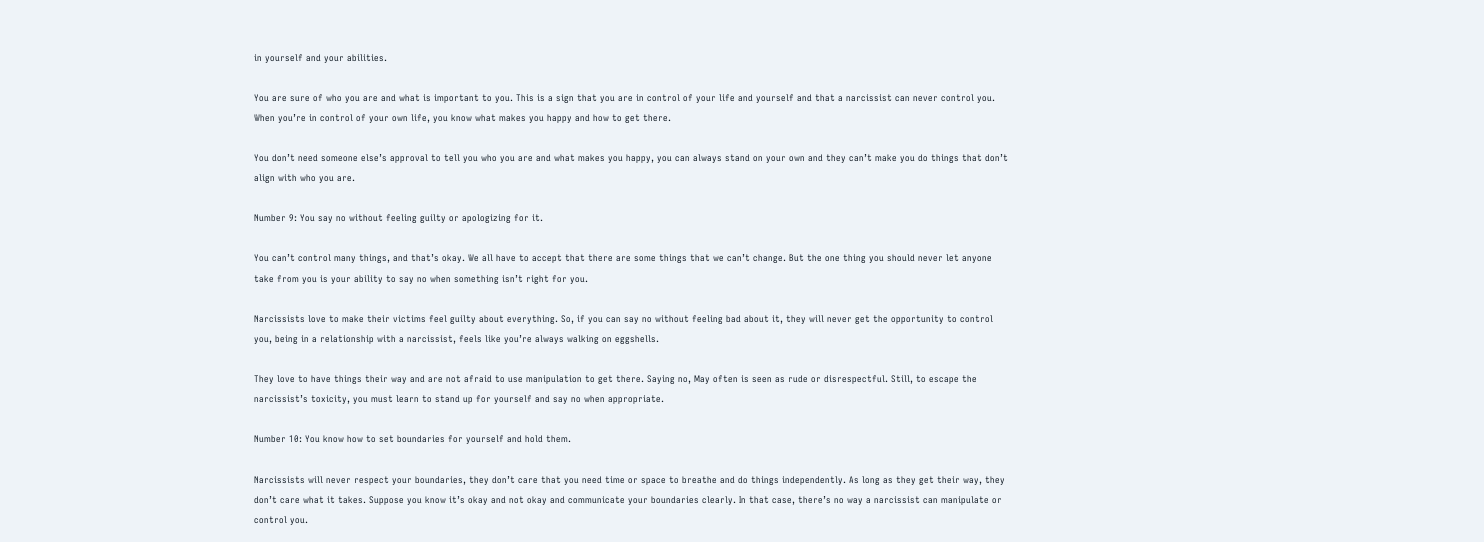in yourself and your abilities.

You are sure of who you are and what is important to you. This is a sign that you are in control of your life and yourself and that a narcissist can never control you. When you’re in control of your own life, you know what makes you happy and how to get there.

You don’t need someone else’s approval to tell you who you are and what makes you happy, you can always stand on your own and they can’t make you do things that don’t align with who you are.

Number 9: You say no without feeling guilty or apologizing for it.

You can’t control many things, and that’s okay. We all have to accept that there are some things that we can’t change. But the one thing you should never let anyone take from you is your ability to say no when something isn’t right for you.

Narcissists love to make their victims feel guilty about everything. So, if you can say no without feeling bad about it, they will never get the opportunity to control you, being in a relationship with a narcissist, feels like you’re always walking on eggshells.

They love to have things their way and are not afraid to use manipulation to get there. Saying no, May often is seen as rude or disrespectful. Still, to escape the narcissist’s toxicity, you must learn to stand up for yourself and say no when appropriate.

Number 10: You know how to set boundaries for yourself and hold them.

Narcissists will never respect your boundaries, they don’t care that you need time or space to breathe and do things independently. As long as they get their way, they don’t care what it takes. Suppose you know it’s okay and not okay and communicate your boundaries clearly. In that case, there’s no way a narcissist can manipulate or control you.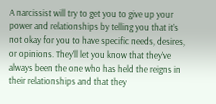A narcissist will try to get you to give up your power and relationships by telling you that it’s not okay for you to have specific needs, desires, or opinions. They’ll let you know that they’ve always been the one who has held the reigns in their relationships and that they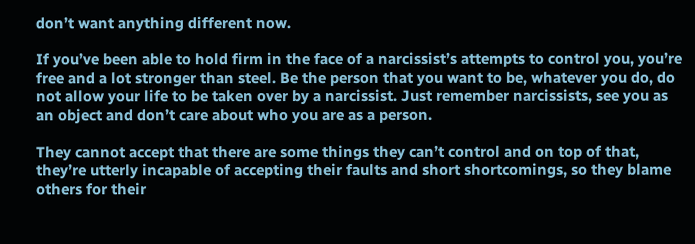don’t want anything different now.

If you’ve been able to hold firm in the face of a narcissist’s attempts to control you, you’re free and a lot stronger than steel. Be the person that you want to be, whatever you do, do not allow your life to be taken over by a narcissist. Just remember narcissists, see you as an object and don’t care about who you are as a person.

They cannot accept that there are some things they can’t control and on top of that, they’re utterly incapable of accepting their faults and short shortcomings, so they blame others for their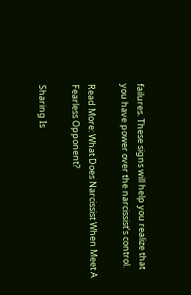failures. These signs will help you realize that you have power over the narcissist’s control.

Read More: What Does Narcissist When Meet A Fearless Opponent?

Sharing Is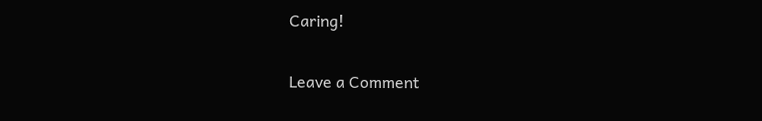Caring!

Leave a Comment